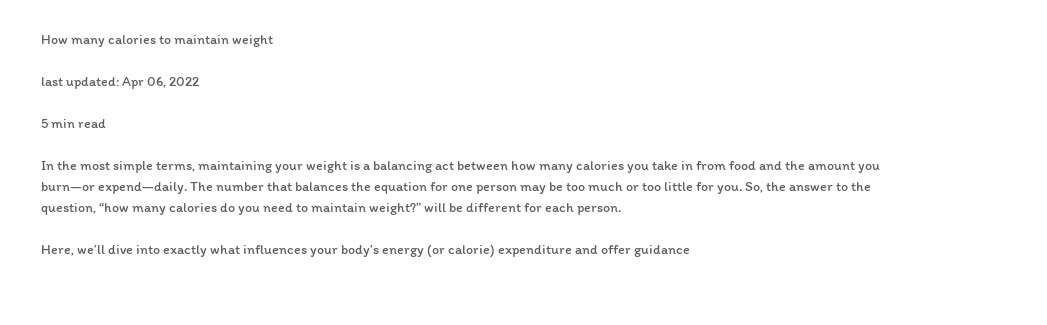How many calories to maintain weight

last updated: Apr 06, 2022

5 min read

In the most simple terms, maintaining your weight is a balancing act between how many calories you take in from food and the amount you burn—or expend—daily. The number that balances the equation for one person may be too much or too little for you. So, the answer to the question, “how many calories do you need to maintain weight?” will be different for each person.

Here, we’ll dive into exactly what influences your body’s energy (or calorie) expenditure and offer guidance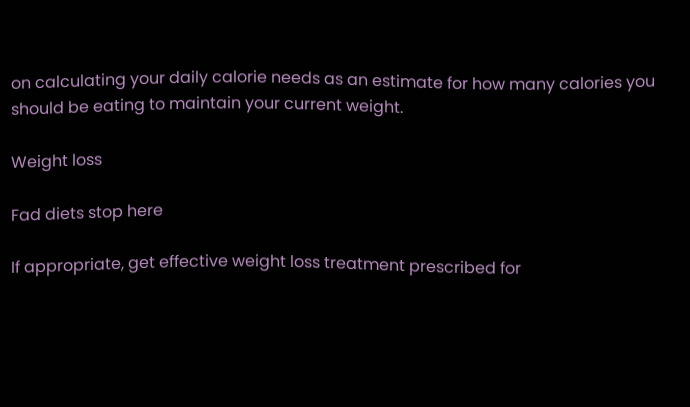on calculating your daily calorie needs as an estimate for how many calories you should be eating to maintain your current weight.

Weight loss

Fad diets stop here

If appropriate, get effective weight loss treatment prescribed for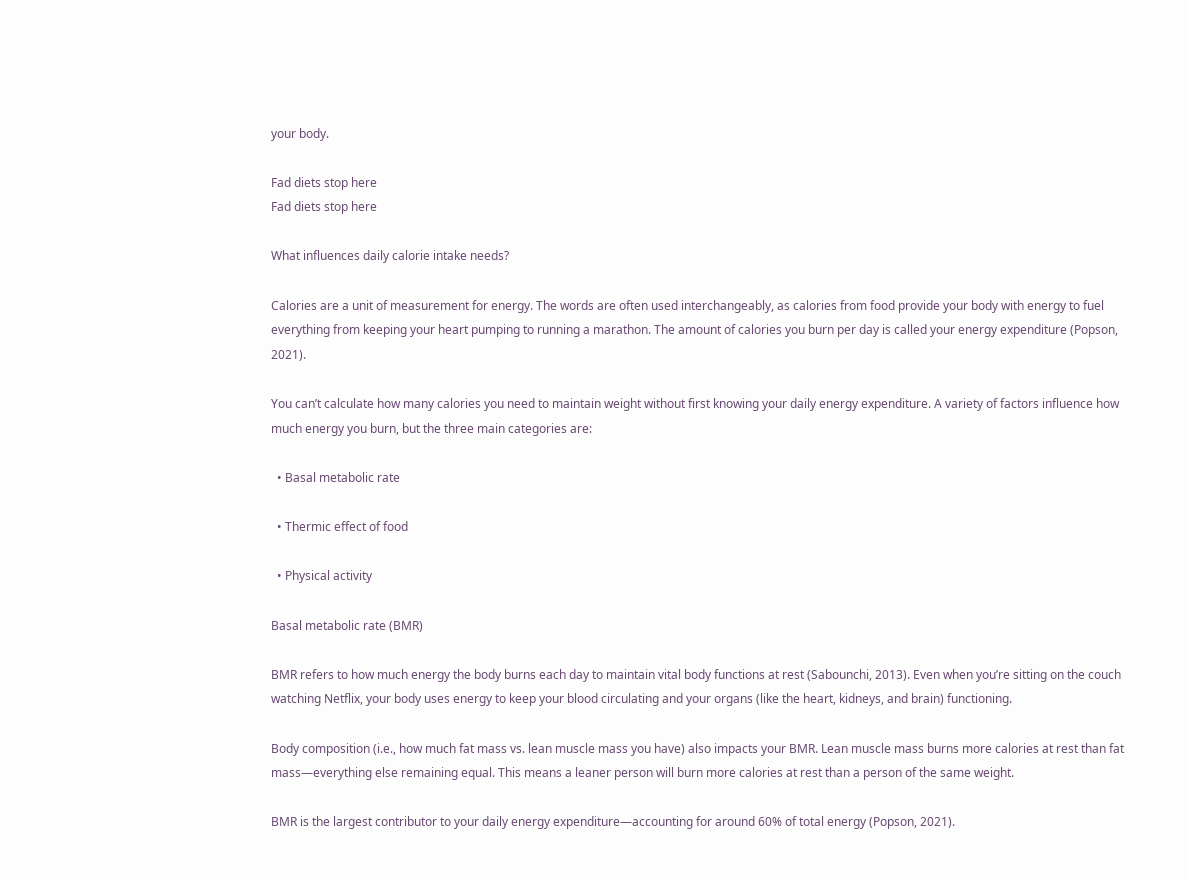your body.

Fad diets stop here
Fad diets stop here

What influences daily calorie intake needs?

Calories are a unit of measurement for energy. The words are often used interchangeably, as calories from food provide your body with energy to fuel everything from keeping your heart pumping to running a marathon. The amount of calories you burn per day is called your energy expenditure (Popson, 2021).

You can’t calculate how many calories you need to maintain weight without first knowing your daily energy expenditure. A variety of factors influence how much energy you burn, but the three main categories are:

  • Basal metabolic rate

  • Thermic effect of food

  • Physical activity

Basal metabolic rate (BMR)

BMR refers to how much energy the body burns each day to maintain vital body functions at rest (Sabounchi, 2013). Even when you’re sitting on the couch watching Netflix, your body uses energy to keep your blood circulating and your organs (like the heart, kidneys, and brain) functioning.

Body composition (i.e., how much fat mass vs. lean muscle mass you have) also impacts your BMR. Lean muscle mass burns more calories at rest than fat mass—everything else remaining equal. This means a leaner person will burn more calories at rest than a person of the same weight.

BMR is the largest contributor to your daily energy expenditure—accounting for around 60% of total energy (Popson, 2021).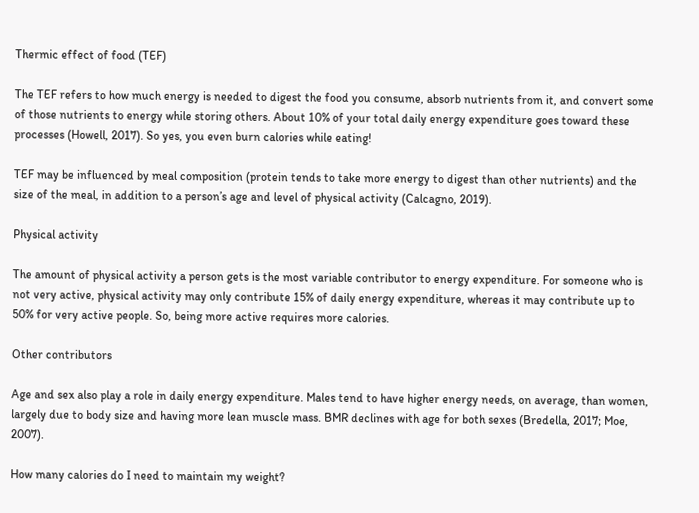Thermic effect of food (TEF)

The TEF refers to how much energy is needed to digest the food you consume, absorb nutrients from it, and convert some of those nutrients to energy while storing others. About 10% of your total daily energy expenditure goes toward these processes (Howell, 2017). So yes, you even burn calories while eating!

TEF may be influenced by meal composition (protein tends to take more energy to digest than other nutrients) and the size of the meal, in addition to a person’s age and level of physical activity (Calcagno, 2019).

Physical activity

The amount of physical activity a person gets is the most variable contributor to energy expenditure. For someone who is not very active, physical activity may only contribute 15% of daily energy expenditure, whereas it may contribute up to 50% for very active people. So, being more active requires more calories.

Other contributors

Age and sex also play a role in daily energy expenditure. Males tend to have higher energy needs, on average, than women, largely due to body size and having more lean muscle mass. BMR declines with age for both sexes (Bredella, 2017; Moe, 2007).

How many calories do I need to maintain my weight?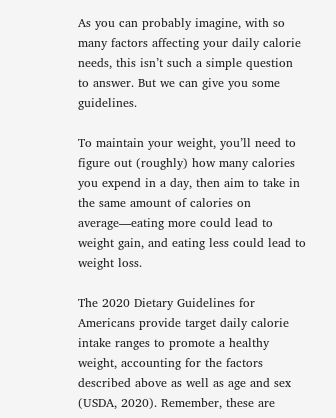As you can probably imagine, with so many factors affecting your daily calorie needs, this isn’t such a simple question to answer. But we can give you some guidelines.

To maintain your weight, you’ll need to figure out (roughly) how many calories you expend in a day, then aim to take in the same amount of calories on average—eating more could lead to weight gain, and eating less could lead to weight loss.

The 2020 Dietary Guidelines for Americans provide target daily calorie intake ranges to promote a healthy weight, accounting for the factors described above as well as age and sex (USDA, 2020). Remember, these are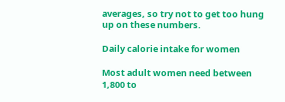averages, so try not to get too hung up on these numbers.

Daily calorie intake for women

Most adult women need between 1,800 to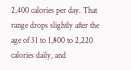2,400 calories per day. That range drops slightly after the age of 31 to 1,800 to 2,220 calories daily, and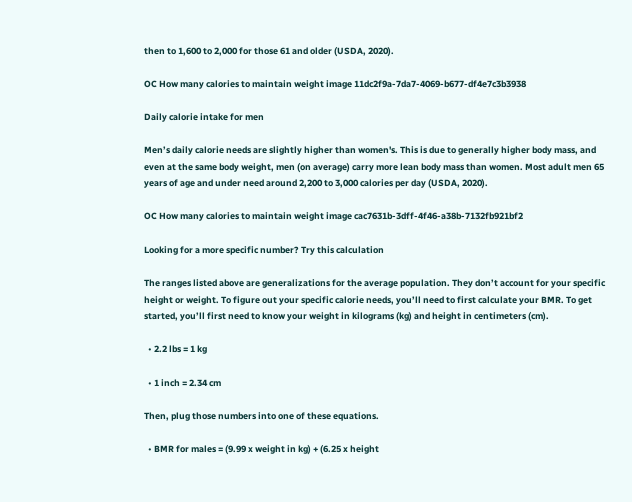then to 1,600 to 2,000 for those 61 and older (USDA, 2020).

OC How many calories to maintain weight image 11dc2f9a-7da7-4069-b677-df4e7c3b3938

Daily calorie intake for men

Men’s daily calorie needs are slightly higher than women's. This is due to generally higher body mass, and even at the same body weight, men (on average) carry more lean body mass than women. Most adult men 65 years of age and under need around 2,200 to 3,000 calories per day (USDA, 2020).

OC How many calories to maintain weight image cac7631b-3dff-4f46-a38b-7132fb921bf2

Looking for a more specific number? Try this calculation

The ranges listed above are generalizations for the average population. They don’t account for your specific height or weight. To figure out your specific calorie needs, you’ll need to first calculate your BMR. To get started, you’ll first need to know your weight in kilograms (kg) and height in centimeters (cm).

  • 2.2 lbs = 1 kg

  • 1 inch = 2.34 cm

Then, plug those numbers into one of these equations.

  • BMR for males = (9.99 x weight in kg) + (6.25 x height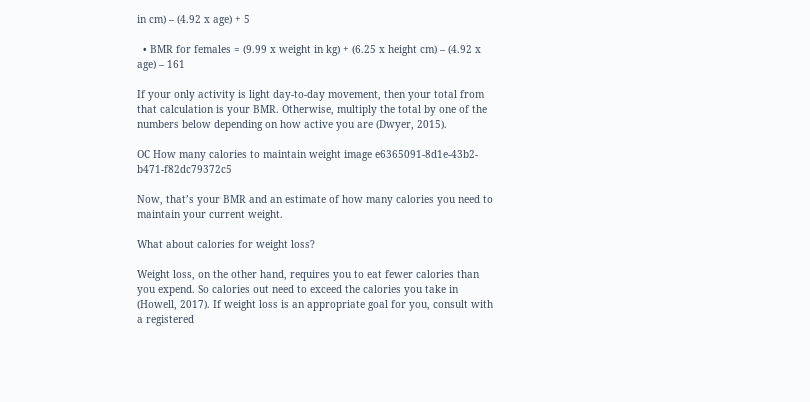in cm) – (4.92 x age) + 5

  • BMR for females = (9.99 x weight in kg) + (6.25 x height cm) – (4.92 x age) – 161

If your only activity is light day-to-day movement, then your total from that calculation is your BMR. Otherwise, multiply the total by one of the numbers below depending on how active you are (Dwyer, 2015).

OC How many calories to maintain weight image e6365091-8d1e-43b2-b471-f82dc79372c5

Now, that’s your BMR and an estimate of how many calories you need to maintain your current weight.

What about calories for weight loss?

Weight loss, on the other hand, requires you to eat fewer calories than you expend. So calories out need to exceed the calories you take in (Howell, 2017). If weight loss is an appropriate goal for you, consult with a registered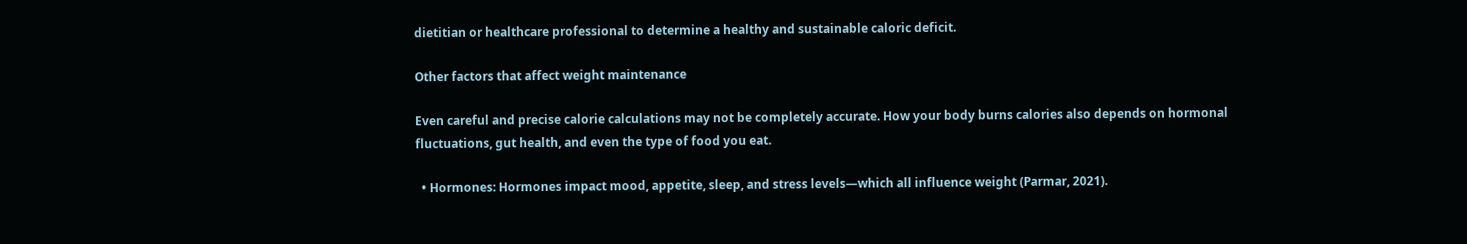dietitian or healthcare professional to determine a healthy and sustainable caloric deficit.

Other factors that affect weight maintenance

Even careful and precise calorie calculations may not be completely accurate. How your body burns calories also depends on hormonal fluctuations, gut health, and even the type of food you eat.

  • Hormones: Hormones impact mood, appetite, sleep, and stress levels—which all influence weight (Parmar, 2021).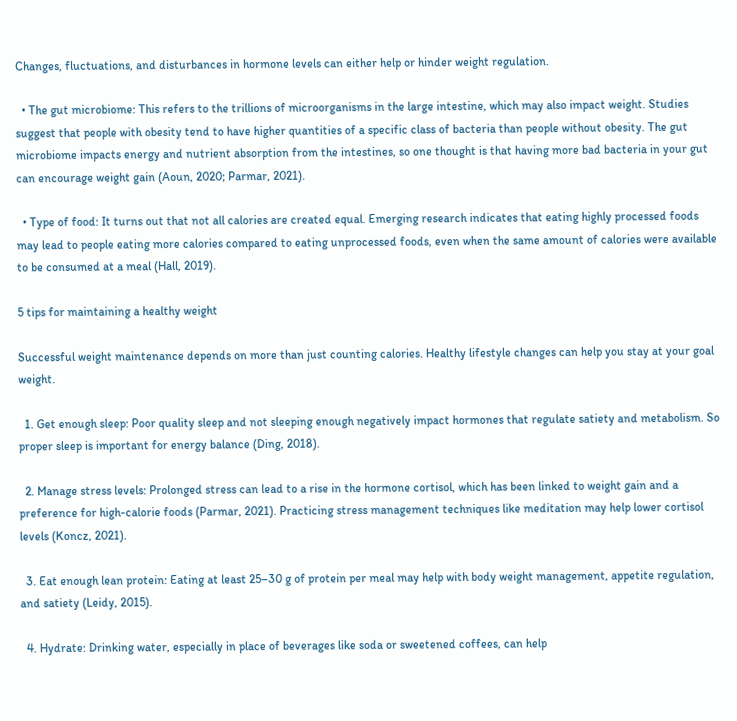Changes, fluctuations, and disturbances in hormone levels can either help or hinder weight regulation.

  • The gut microbiome: This refers to the trillions of microorganisms in the large intestine, which may also impact weight. Studies suggest that people with obesity tend to have higher quantities of a specific class of bacteria than people without obesity. The gut microbiome impacts energy and nutrient absorption from the intestines, so one thought is that having more bad bacteria in your gut can encourage weight gain (Aoun, 2020; Parmar, 2021).

  • Type of food: It turns out that not all calories are created equal. Emerging research indicates that eating highly processed foods may lead to people eating more calories compared to eating unprocessed foods, even when the same amount of calories were available to be consumed at a meal (Hall, 2019).

5 tips for maintaining a healthy weight

Successful weight maintenance depends on more than just counting calories. Healthy lifestyle changes can help you stay at your goal weight.

  1. Get enough sleep: Poor quality sleep and not sleeping enough negatively impact hormones that regulate satiety and metabolism. So proper sleep is important for energy balance (Ding, 2018).

  2. Manage stress levels: Prolonged stress can lead to a rise in the hormone cortisol, which has been linked to weight gain and a preference for high-calorie foods (Parmar, 2021). Practicing stress management techniques like meditation may help lower cortisol levels (Koncz, 2021).

  3. Eat enough lean protein: Eating at least 25–30 g of protein per meal may help with body weight management, appetite regulation, and satiety (Leidy, 2015).

  4. Hydrate: Drinking water, especially in place of beverages like soda or sweetened coffees, can help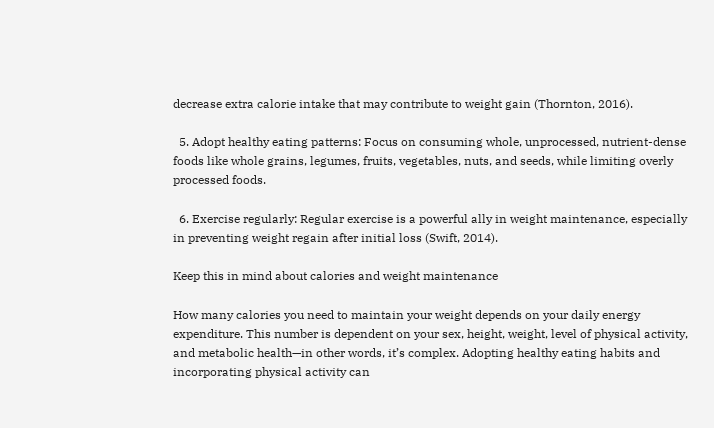decrease extra calorie intake that may contribute to weight gain (Thornton, 2016).

  5. Adopt healthy eating patterns: Focus on consuming whole, unprocessed, nutrient-dense foods like whole grains, legumes, fruits, vegetables, nuts, and seeds, while limiting overly processed foods.

  6. Exercise regularly: Regular exercise is a powerful ally in weight maintenance, especially in preventing weight regain after initial loss (Swift, 2014).

Keep this in mind about calories and weight maintenance

How many calories you need to maintain your weight depends on your daily energy expenditure. This number is dependent on your sex, height, weight, level of physical activity, and metabolic health—in other words, it’s complex. Adopting healthy eating habits and incorporating physical activity can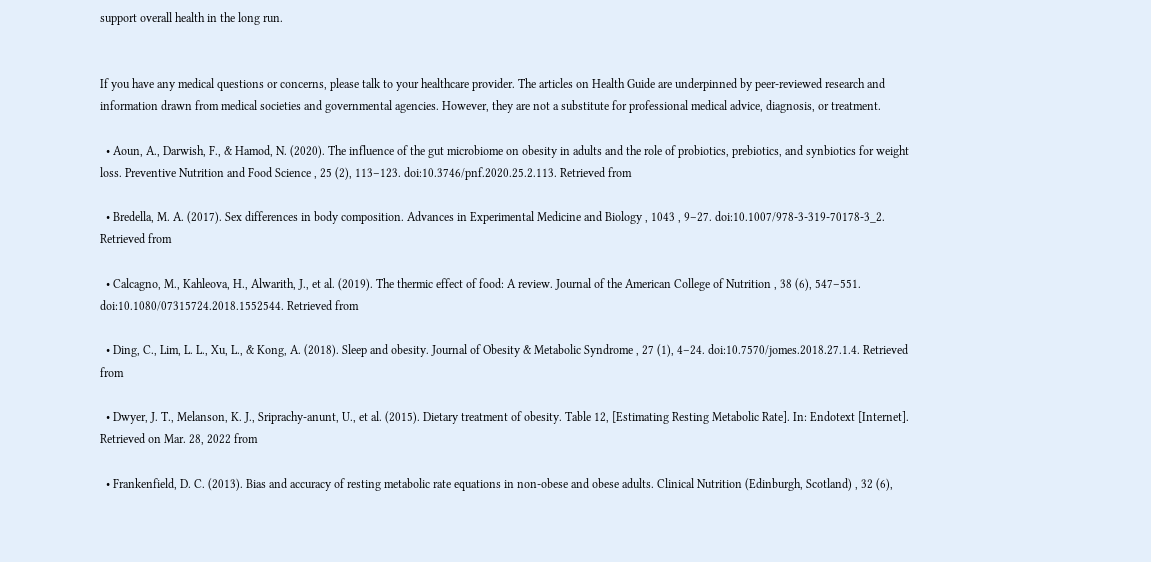support overall health in the long run.


If you have any medical questions or concerns, please talk to your healthcare provider. The articles on Health Guide are underpinned by peer-reviewed research and information drawn from medical societies and governmental agencies. However, they are not a substitute for professional medical advice, diagnosis, or treatment.

  • Aoun, A., Darwish, F., & Hamod, N. (2020). The influence of the gut microbiome on obesity in adults and the role of probiotics, prebiotics, and synbiotics for weight loss. Preventive Nutrition and Food Science , 25 (2), 113–123. doi:10.3746/pnf.2020.25.2.113. Retrieved from

  • Bredella, M. A. (2017). Sex differences in body composition. Advances in Experimental Medicine and Biology , 1043 , 9–27. doi:10.1007/978-3-319-70178-3_2. Retrieved from

  • Calcagno, M., Kahleova, H., Alwarith, J., et al. (2019). The thermic effect of food: A review. Journal of the American College of Nutrition , 38 (6), 547–551. doi:10.1080/07315724.2018.1552544. Retrieved from

  • Ding, C., Lim, L. L., Xu, L., & Kong, A. (2018). Sleep and obesity. Journal of Obesity & Metabolic Syndrome , 27 (1), 4–24. doi:10.7570/jomes.2018.27.1.4. Retrieved from

  • Dwyer, J. T., Melanson, K. J., Sriprachy-anunt, U., et al. (2015). Dietary treatment of obesity. Table 12, [Estimating Resting Metabolic Rate]. In: Endotext [Internet]. Retrieved on Mar. 28, 2022 from

  • Frankenfield, D. C. (2013). Bias and accuracy of resting metabolic rate equations in non-obese and obese adults. Clinical Nutrition (Edinburgh, Scotland) , 32 (6),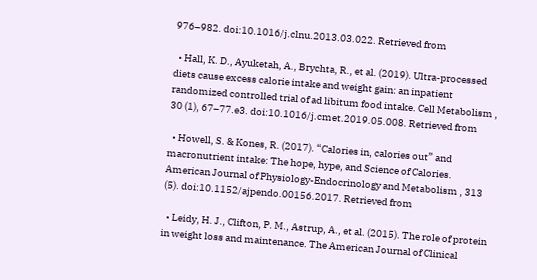976–982. doi:10.1016/j.clnu.2013.03.022. Retrieved from

  • Hall, K. D., Ayuketah, A., Brychta, R., et al. (2019). Ultra-processed diets cause excess calorie intake and weight gain: an inpatient randomized controlled trial of ad libitum food intake. Cell Metabolism , 30 (1), 67–77.e3. doi:10.1016/j.cmet.2019.05.008. Retrieved from

  • Howell, S. & Kones, R. (2017). “Calories in, calories out” and macronutrient intake: The hope, hype, and Science of Calories. American Journal of Physiology-Endocrinology and Metabolism , 313 (5). doi:10.1152/ajpendo.00156.2017. Retrieved from

  • Leidy, H. J., Clifton, P. M., Astrup, A., et al. (2015). The role of protein in weight loss and maintenance. The American Journal of Clinical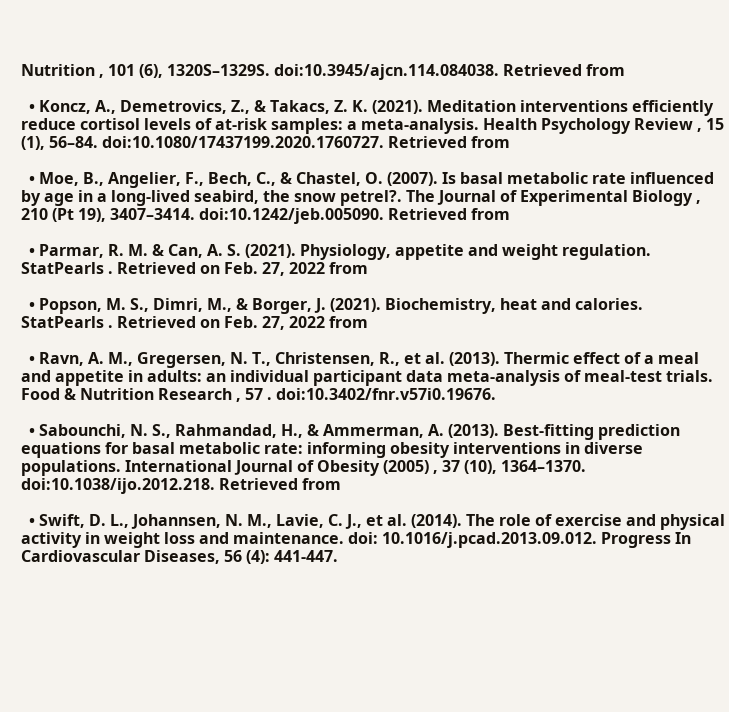Nutrition , 101 (6), 1320S–1329S. doi:10.3945/ajcn.114.084038. Retrieved from

  • Koncz, A., Demetrovics, Z., & Takacs, Z. K. (2021). Meditation interventions efficiently reduce cortisol levels of at-risk samples: a meta-analysis. Health Psychology Review , 15 (1), 56–84. doi:10.1080/17437199.2020.1760727. Retrieved from

  • Moe, B., Angelier, F., Bech, C., & Chastel, O. (2007). Is basal metabolic rate influenced by age in a long-lived seabird, the snow petrel?. The Journal of Experimental Biology , 210 (Pt 19), 3407–3414. doi:10.1242/jeb.005090. Retrieved from

  • Parmar, R. M. & Can, A. S. (2021). Physiology, appetite and weight regulation. StatPearls . Retrieved on Feb. 27, 2022 from

  • Popson, M. S., Dimri, M., & Borger, J. (2021). Biochemistry, heat and calories. StatPearls . Retrieved on Feb. 27, 2022 from

  • Ravn, A. M., Gregersen, N. T., Christensen, R., et al. (2013). Thermic effect of a meal and appetite in adults: an individual participant data meta-analysis of meal-test trials. Food & Nutrition Research , 57 . doi:10.3402/fnr.v57i0.19676.

  • Sabounchi, N. S., Rahmandad, H., & Ammerman, A. (2013). Best-fitting prediction equations for basal metabolic rate: informing obesity interventions in diverse populations. International Journal of Obesity (2005) , 37 (10), 1364–1370. doi:10.1038/ijo.2012.218. Retrieved from

  • Swift, D. L., Johannsen, N. M., Lavie, C. J., et al. (2014). The role of exercise and physical activity in weight loss and maintenance. doi: 10.1016/j.pcad.2013.09.012. Progress In Cardiovascular Diseases, 56 (4): 441-447.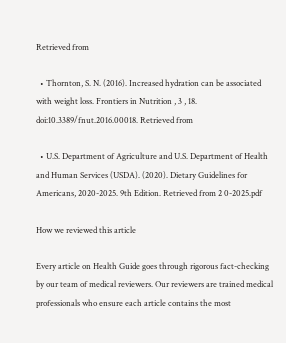Retrieved from

  • Thornton, S. N. (2016). Increased hydration can be associated with weight loss. Frontiers in Nutrition , 3 , 18. doi:10.3389/fnut.2016.00018. Retrieved from

  • U.S. Department of Agriculture and U.S. Department of Health and Human Services (USDA). (2020). Dietary Guidelines for Americans, 2020-2025. 9th Edition. Retrieved from 2 0-2025.pdf

How we reviewed this article

Every article on Health Guide goes through rigorous fact-checking by our team of medical reviewers. Our reviewers are trained medical professionals who ensure each article contains the most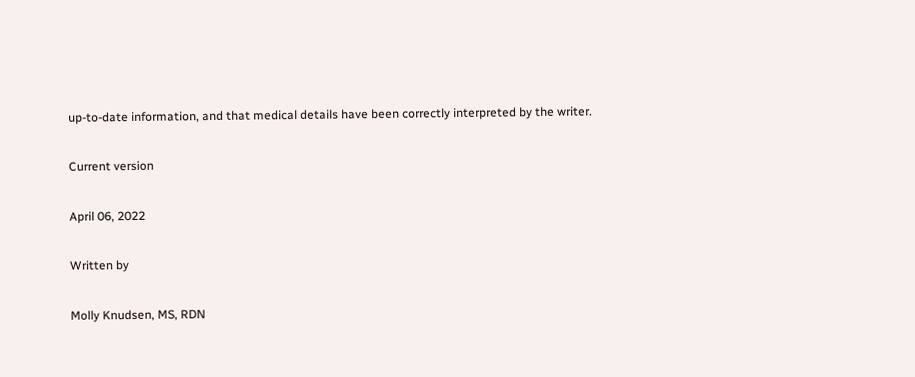up-to-date information, and that medical details have been correctly interpreted by the writer.

Current version

April 06, 2022

Written by

Molly Knudsen, MS, RDN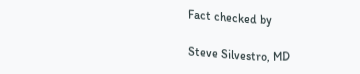Fact checked by

Steve Silvestro, MD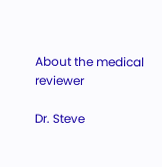About the medical reviewer

Dr. Steve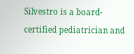Silvestro is a board-certified pediatrician and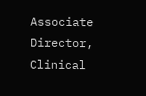Associate Director, Clinical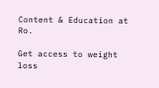Content & Education at Ro.

Get access to weight loss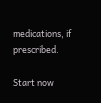medications, if prescribed.

Start now